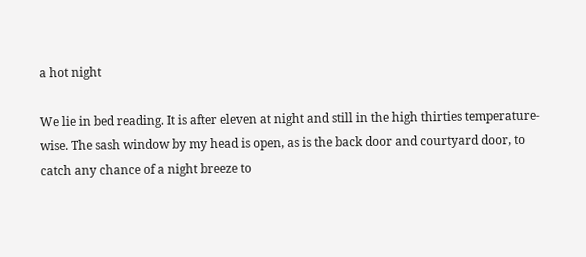a hot night

We lie in bed reading. It is after eleven at night and still in the high thirties temperature-wise. The sash window by my head is open, as is the back door and courtyard door, to catch any chance of a night breeze to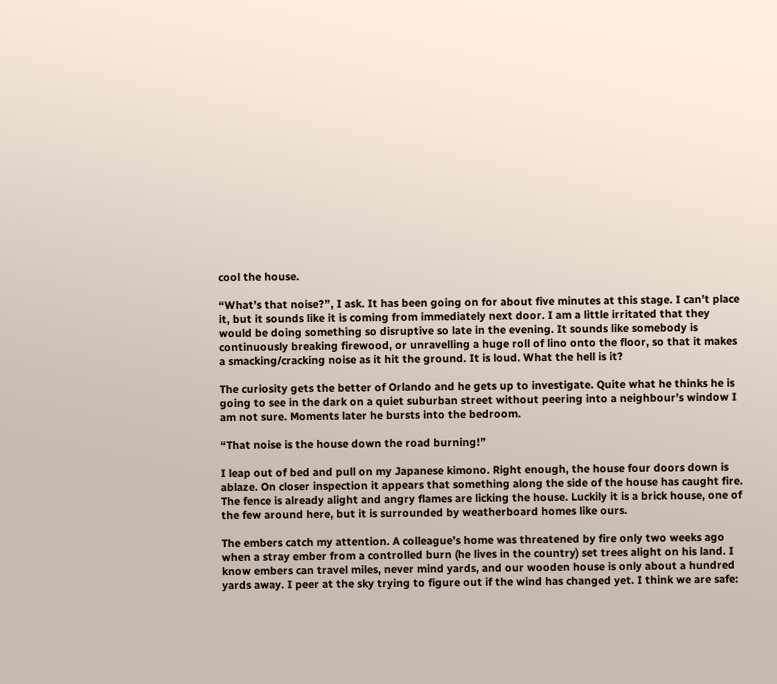cool the house.

“What’s that noise?”, I ask. It has been going on for about five minutes at this stage. I can’t place it, but it sounds like it is coming from immediately next door. I am a little irritated that they would be doing something so disruptive so late in the evening. It sounds like somebody is continuously breaking firewood, or unravelling a huge roll of lino onto the floor, so that it makes a smacking/cracking noise as it hit the ground. It is loud. What the hell is it?

The curiosity gets the better of Orlando and he gets up to investigate. Quite what he thinks he is going to see in the dark on a quiet suburban street without peering into a neighbour’s window I am not sure. Moments later he bursts into the bedroom.

“That noise is the house down the road burning!”

I leap out of bed and pull on my Japanese kimono. Right enough, the house four doors down is ablaze. On closer inspection it appears that something along the side of the house has caught fire. The fence is already alight and angry flames are licking the house. Luckily it is a brick house, one of the few around here, but it is surrounded by weatherboard homes like ours.

The embers catch my attention. A colleague’s home was threatened by fire only two weeks ago when a stray ember from a controlled burn (he lives in the country) set trees alight on his land. I know embers can travel miles, never mind yards, and our wooden house is only about a hundred yards away. I peer at the sky trying to figure out if the wind has changed yet. I think we are safe: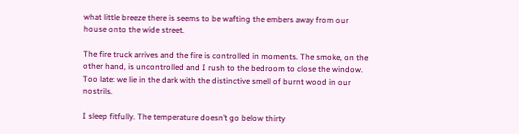what little breeze there is seems to be wafting the embers away from our house onto the wide street.

The fire truck arrives and the fire is controlled in moments. The smoke, on the other hand, is uncontrolled and I rush to the bedroom to close the window. Too late: we lie in the dark with the distinctive smell of burnt wood in our nostrils.

I sleep fitfully. The temperature doesn’t go below thirty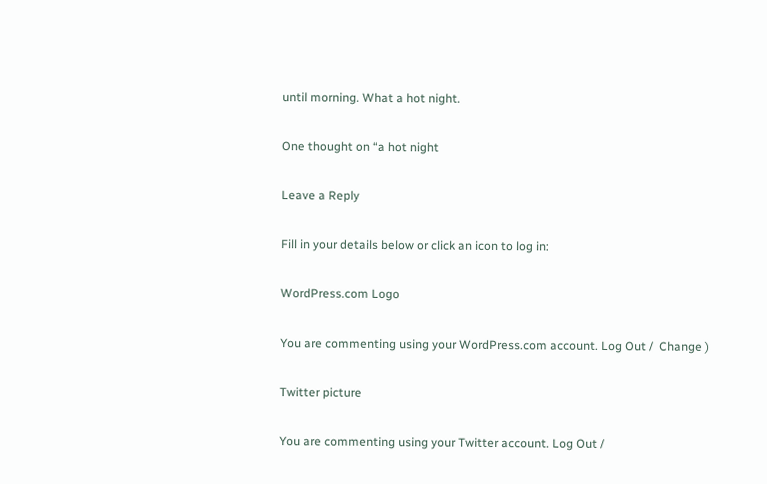until morning. What a hot night.

One thought on “a hot night

Leave a Reply

Fill in your details below or click an icon to log in:

WordPress.com Logo

You are commenting using your WordPress.com account. Log Out /  Change )

Twitter picture

You are commenting using your Twitter account. Log Out /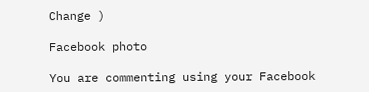Change )

Facebook photo

You are commenting using your Facebook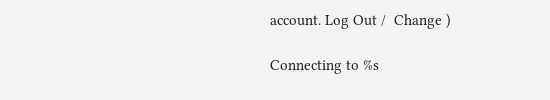account. Log Out /  Change )

Connecting to %s